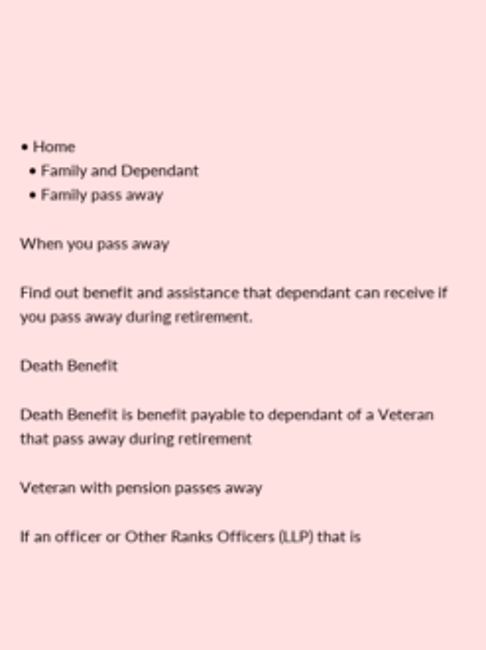• Home
  • Family and Dependant
  • Family pass away

When you pass away

Find out benefit and assistance that dependant can receive if you pass away during retirement.

Death Benefit

Death Benefit is benefit payable to dependant of a Veteran that pass away during retirement

Veteran with pension passes away

If an officer or Other Ranks Officers (LLP) that is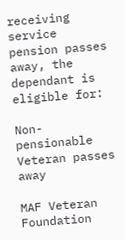receiving service pension passes away, the dependant is eligible for:

Non-pensionable Veteran passes away

MAF Veteran Foundation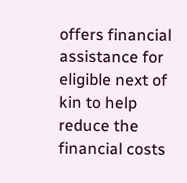offers financial assistance for eligible next of kin to help reduce the financial costs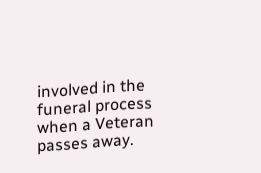involved in the funeral process when a Veteran passes away.